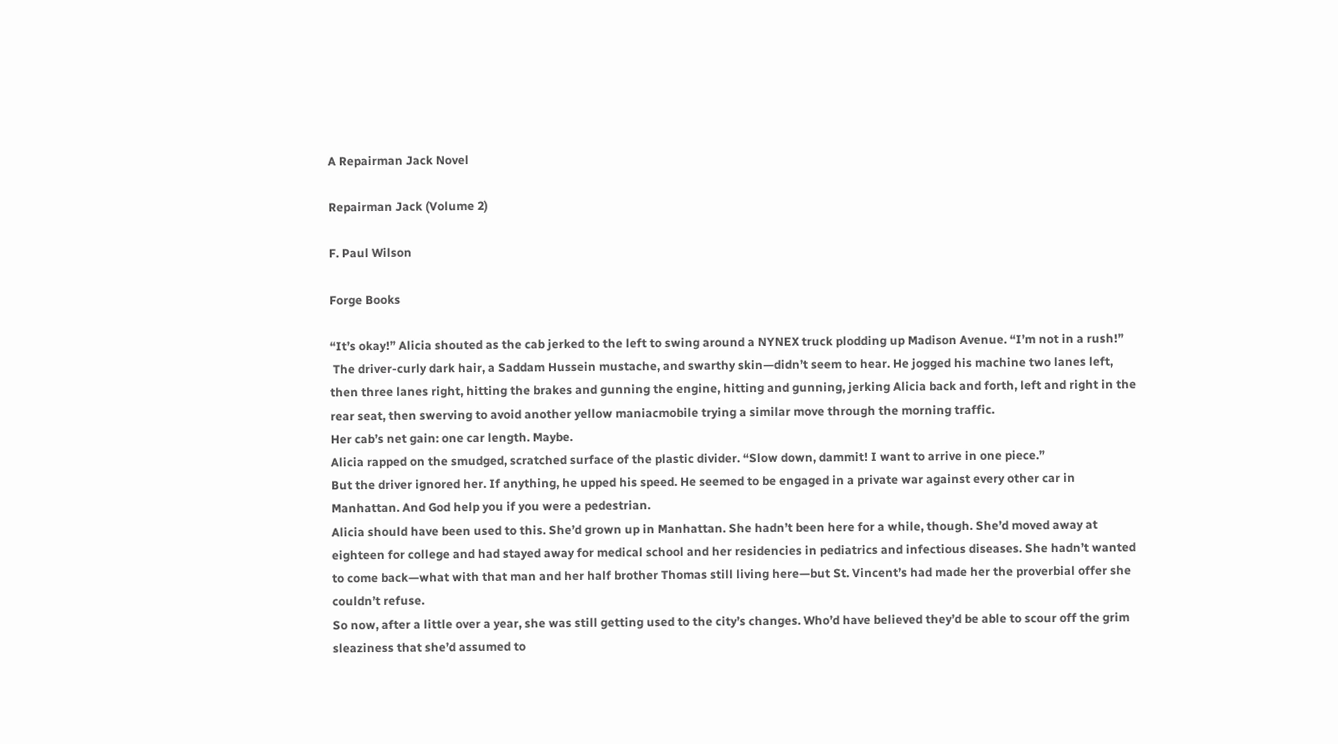A Repairman Jack Novel

Repairman Jack (Volume 2)

F. Paul Wilson

Forge Books

“It’s okay!” Alicia shouted as the cab jerked to the left to swing around a NYNEX truck plodding up Madison Avenue. “I’m not in a rush!”
 The driver-curly dark hair, a Saddam Hussein mustache, and swarthy skin—didn’t seem to hear. He jogged his machine two lanes left, then three lanes right, hitting the brakes and gunning the engine, hitting and gunning, jerking Alicia back and forth, left and right in the rear seat, then swerving to avoid another yellow maniacmobile trying a similar move through the morning traffic.
Her cab’s net gain: one car length. Maybe.
Alicia rapped on the smudged, scratched surface of the plastic divider. “Slow down, dammit! I want to arrive in one piece.”
But the driver ignored her. If anything, he upped his speed. He seemed to be engaged in a private war against every other car in Manhattan. And God help you if you were a pedestrian.
Alicia should have been used to this. She’d grown up in Manhattan. She hadn’t been here for a while, though. She’d moved away at eighteen for college and had stayed away for medical school and her residencies in pediatrics and infectious diseases. She hadn’t wanted to come back—what with that man and her half brother Thomas still living here—but St. Vincent’s had made her the proverbial offer she couldn’t refuse.
So now, after a little over a year, she was still getting used to the city’s changes. Who’d have believed they’d be able to scour off the grim sleaziness that she’d assumed to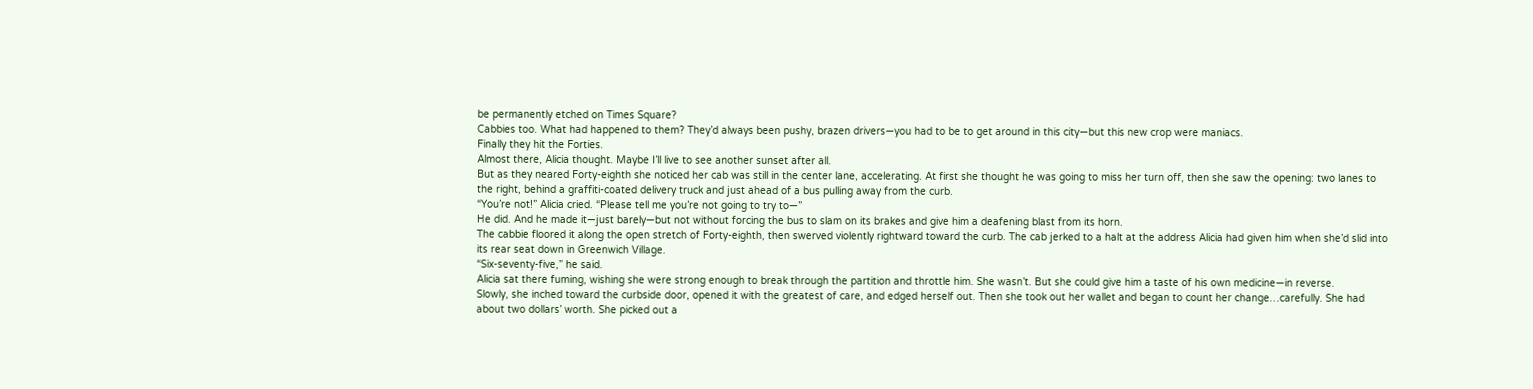be permanently etched on Times Square?
Cabbies too. What had happened to them? They’d always been pushy, brazen drivers—you had to be to get around in this city—but this new crop were maniacs.
Finally they hit the Forties.
Almost there, Alicia thought. Maybe I’ll live to see another sunset after all.
But as they neared Forty-eighth she noticed her cab was still in the center lane, accelerating. At first she thought he was going to miss her turn off, then she saw the opening: two lanes to the right, behind a graffiti-coated delivery truck and just ahead of a bus pulling away from the curb.
“You’re not!” Alicia cried. “Please tell me you’re not going to try to—”
He did. And he made it—just barely—but not without forcing the bus to slam on its brakes and give him a deafening blast from its horn.
The cabbie floored it along the open stretch of Forty-eighth, then swerved violently rightward toward the curb. The cab jerked to a halt at the address Alicia had given him when she’d slid into its rear seat down in Greenwich Village.
“Six-seventy-five,” he said.
Alicia sat there fuming, wishing she were strong enough to break through the partition and throttle him. She wasn’t. But she could give him a taste of his own medicine—in reverse.
Slowly, she inched toward the curbside door, opened it with the greatest of care, and edged herself out. Then she took out her wallet and began to count her change…carefully. She had about two dollars’ worth. She picked out a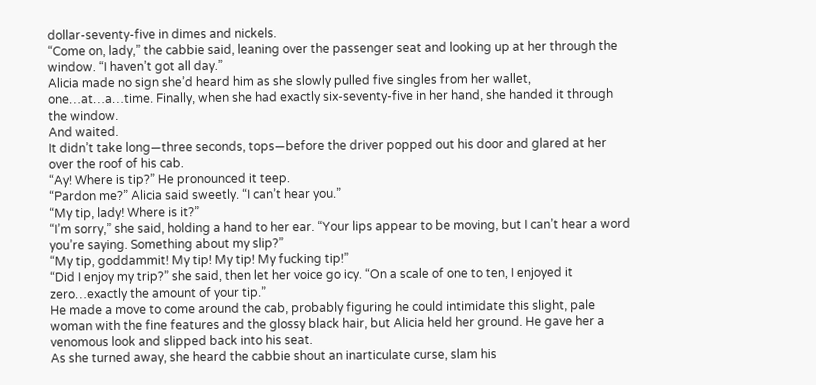dollar-seventy-five in dimes and nickels.
“Come on, lady,” the cabbie said, leaning over the passenger seat and looking up at her through the window. “I haven’t got all day.”
Alicia made no sign she’d heard him as she slowly pulled five singles from her wallet, one…at…a…time. Finally, when she had exactly six-seventy-five in her hand, she handed it through the window.
And waited.
It didn’t take long—three seconds, tops—before the driver popped out his door and glared at her over the roof of his cab.
“Ay! Where is tip?” He pronounced it teep.
“Pardon me?” Alicia said sweetly. “I can’t hear you.”
“My tip, lady! Where is it?”
“I’m sorry,” she said, holding a hand to her ear. “Your lips appear to be moving, but I can’t hear a word you’re saying. Something about my slip?”
“My tip, goddammit! My tip! My tip! My fucking tip!”
“Did I enjoy my trip?” she said, then let her voice go icy. “On a scale of one to ten, I enjoyed it zero…exactly the amount of your tip.”
He made a move to come around the cab, probably figuring he could intimidate this slight, pale woman with the fine features and the glossy black hair, but Alicia held her ground. He gave her a venomous look and slipped back into his seat.
As she turned away, she heard the cabbie shout an inarticulate curse, slam his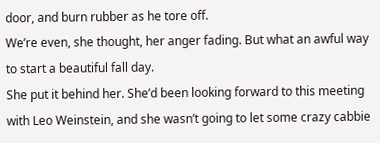door, and burn rubber as he tore off.
We’re even, she thought, her anger fading. But what an awful way to start a beautiful fall day.
She put it behind her. She’d been looking forward to this meeting with Leo Weinstein, and she wasn’t going to let some crazy cabbie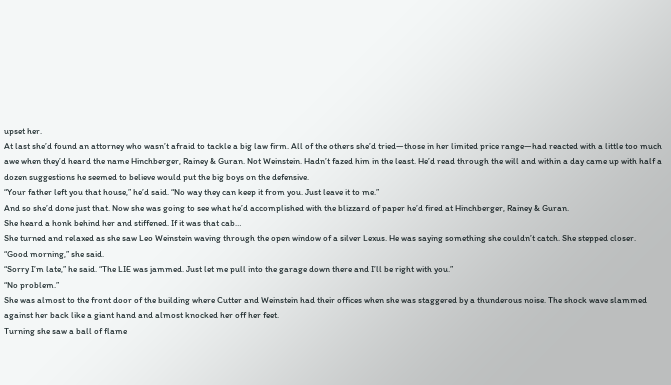upset her.
At last she’d found an attorney who wasn’t afraid to tackle a big law firm. All of the others she’d tried—those in her limited price range—had reacted with a little too much awe when they’d heard the name Hinchberger, Rainey & Guran. Not Weinstein. Hadn’t fazed him in the least. He’d read through the will and within a day came up with half a dozen suggestions he seemed to believe would put the big boys on the defensive.
“Your father left you that house,” he’d said. “No way they can keep it from you. Just leave it to me.”
And so she’d done just that. Now she was going to see what he’d accomplished with the blizzard of paper he’d fired at Hinchberger, Rainey & Guran.
She heard a honk behind her and stiffened. If it was that cab…
She turned and relaxed as she saw Leo Weinstein waving through the open window of a silver Lexus. He was saying something she couldn’t catch. She stepped closer.
“Good morning,” she said.
“Sorry I’m late,” he said. “The LIE was jammed. Just let me pull into the garage down there and I’ll be right with you.”
“No problem.”
She was almost to the front door of the building where Cutter and Weinstein had their offices when she was staggered by a thunderous noise. The shock wave slammed against her back like a giant hand and almost knocked her off her feet.
Turning she saw a ball of flame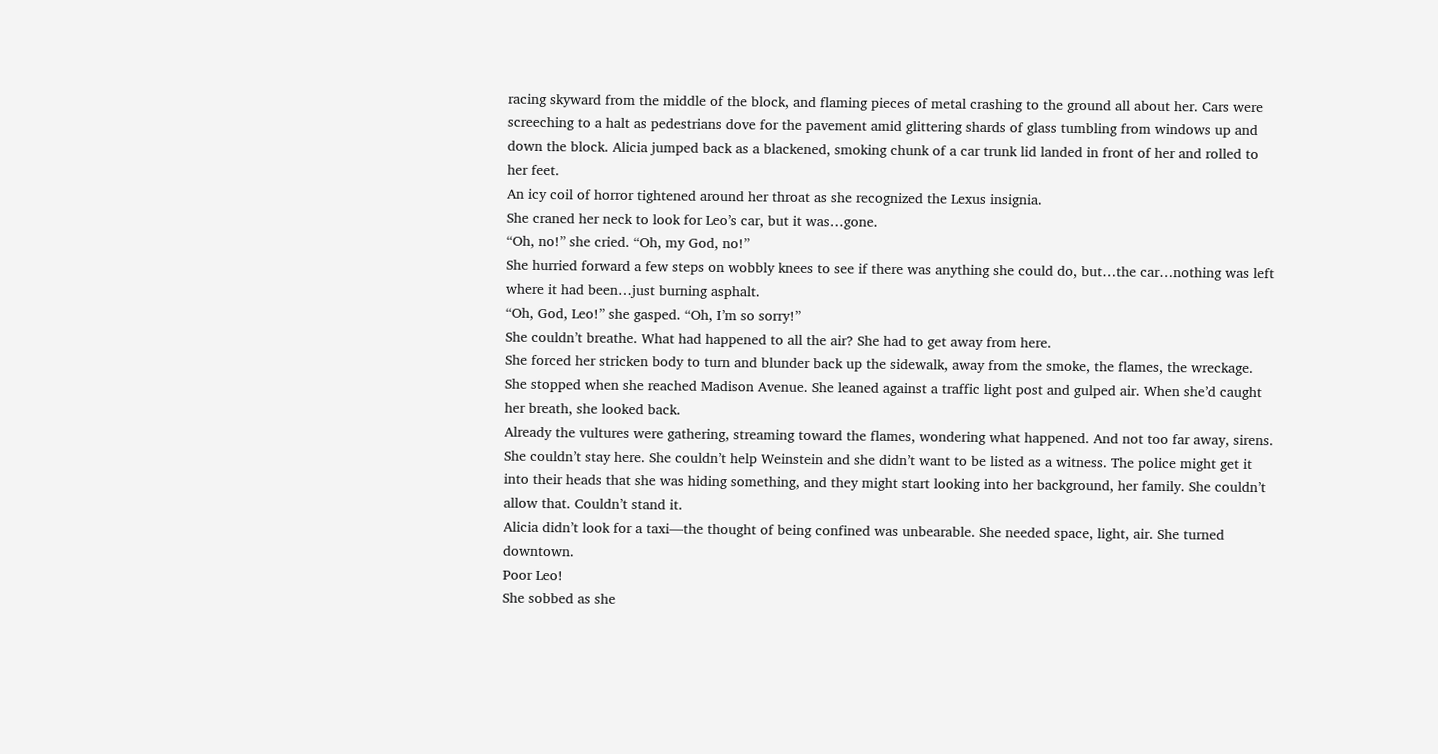racing skyward from the middle of the block, and flaming pieces of metal crashing to the ground all about her. Cars were screeching to a halt as pedestrians dove for the pavement amid glittering shards of glass tumbling from windows up and down the block. Alicia jumped back as a blackened, smoking chunk of a car trunk lid landed in front of her and rolled to her feet.
An icy coil of horror tightened around her throat as she recognized the Lexus insignia.
She craned her neck to look for Leo’s car, but it was…gone.
“Oh, no!” she cried. “Oh, my God, no!”
She hurried forward a few steps on wobbly knees to see if there was anything she could do, but…the car…nothing was left where it had been…just burning asphalt.
“Oh, God, Leo!” she gasped. “Oh, I’m so sorry!”
She couldn’t breathe. What had happened to all the air? She had to get away from here.
She forced her stricken body to turn and blunder back up the sidewalk, away from the smoke, the flames, the wreckage. She stopped when she reached Madison Avenue. She leaned against a traffic light post and gulped air. When she’d caught her breath, she looked back.
Already the vultures were gathering, streaming toward the flames, wondering what happened. And not too far away, sirens.
She couldn’t stay here. She couldn’t help Weinstein and she didn’t want to be listed as a witness. The police might get it into their heads that she was hiding something, and they might start looking into her background, her family. She couldn’t allow that. Couldn’t stand it.
Alicia didn’t look for a taxi—the thought of being confined was unbearable. She needed space, light, air. She turned downtown.
Poor Leo!
She sobbed as she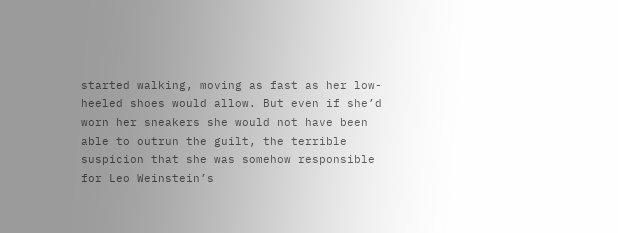started walking, moving as fast as her low-heeled shoes would allow. But even if she’d worn her sneakers she would not have been able to outrun the guilt, the terrible suspicion that she was somehow responsible for Leo Weinstein’s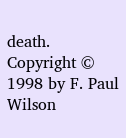death.
Copyright © 1998 by F. Paul Wilson